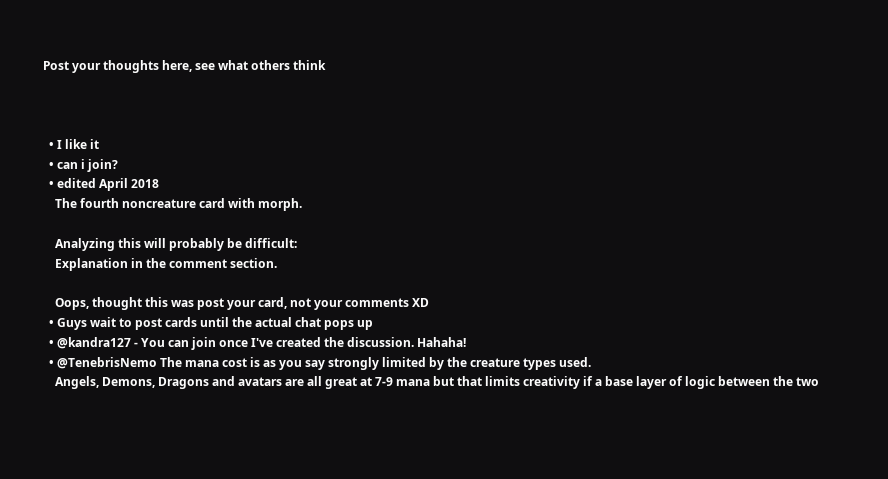Post your thoughts here, see what others think



  • I like it
  • can i join?
  • edited April 2018
    The fourth noncreature card with morph.

    Analyzing this will probably be difficult:
    Explanation in the comment section.

    Oops, thought this was post your card, not your comments XD
  • Guys wait to post cards until the actual chat pops up
  • @kandra127 - You can join once I've created the discussion. Hahaha!
  • @TenebrisNemo The mana cost is as you say strongly limited by the creature types used.
    Angels, Demons, Dragons and avatars are all great at 7-9 mana but that limits creativity if a base layer of logic between the two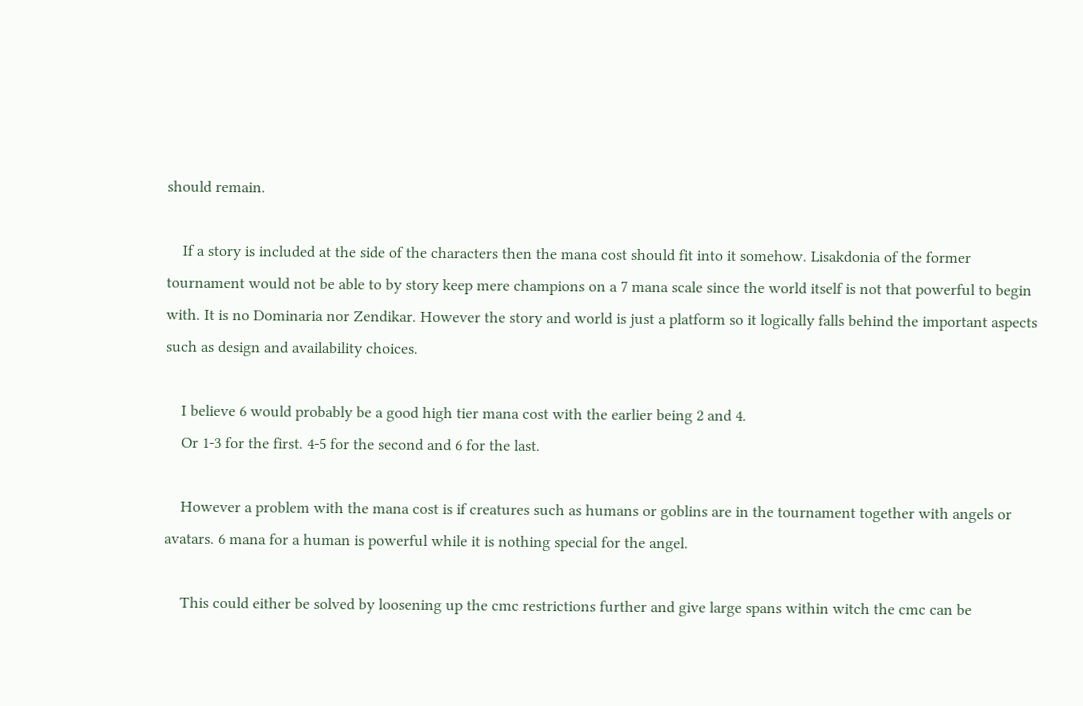should remain.

    If a story is included at the side of the characters then the mana cost should fit into it somehow. Lisakdonia of the former tournament would not be able to by story keep mere champions on a 7 mana scale since the world itself is not that powerful to begin with. It is no Dominaria nor Zendikar. However the story and world is just a platform so it logically falls behind the important aspects such as design and availability choices.

    I believe 6 would probably be a good high tier mana cost with the earlier being 2 and 4.
    Or 1-3 for the first. 4-5 for the second and 6 for the last.

    However a problem with the mana cost is if creatures such as humans or goblins are in the tournament together with angels or avatars. 6 mana for a human is powerful while it is nothing special for the angel.

    This could either be solved by loosening up the cmc restrictions further and give large spans within witch the cmc can be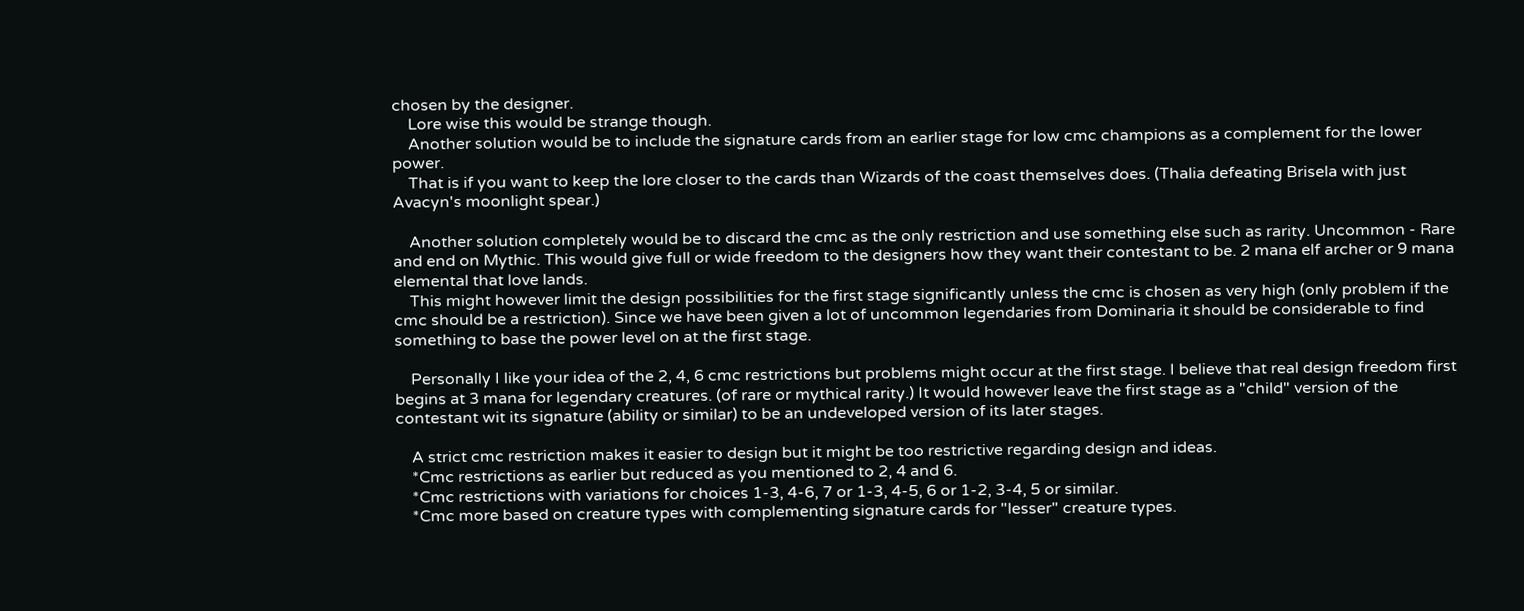chosen by the designer.
    Lore wise this would be strange though.
    Another solution would be to include the signature cards from an earlier stage for low cmc champions as a complement for the lower power.
    That is if you want to keep the lore closer to the cards than Wizards of the coast themselves does. (Thalia defeating Brisela with just Avacyn's moonlight spear.)

    Another solution completely would be to discard the cmc as the only restriction and use something else such as rarity. Uncommon - Rare and end on Mythic. This would give full or wide freedom to the designers how they want their contestant to be. 2 mana elf archer or 9 mana elemental that love lands.
    This might however limit the design possibilities for the first stage significantly unless the cmc is chosen as very high (only problem if the cmc should be a restriction). Since we have been given a lot of uncommon legendaries from Dominaria it should be considerable to find something to base the power level on at the first stage.

    Personally I like your idea of the 2, 4, 6 cmc restrictions but problems might occur at the first stage. I believe that real design freedom first begins at 3 mana for legendary creatures. (of rare or mythical rarity.) It would however leave the first stage as a "child" version of the contestant wit its signature (ability or similar) to be an undeveloped version of its later stages.

    A strict cmc restriction makes it easier to design but it might be too restrictive regarding design and ideas.
    *Cmc restrictions as earlier but reduced as you mentioned to 2, 4 and 6.
    *Cmc restrictions with variations for choices 1-3, 4-6, 7 or 1-3, 4-5, 6 or 1-2, 3-4, 5 or similar.
    *Cmc more based on creature types with complementing signature cards for "lesser" creature types.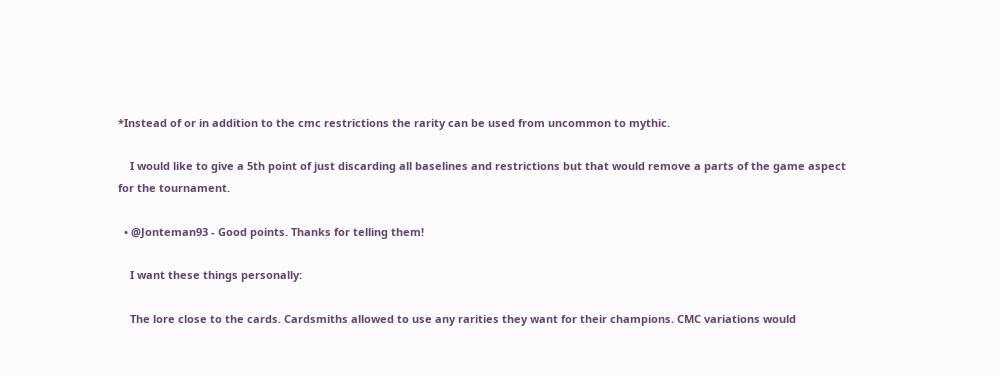*Instead of or in addition to the cmc restrictions the rarity can be used from uncommon to mythic.

    I would like to give a 5th point of just discarding all baselines and restrictions but that would remove a parts of the game aspect for the tournament.

  • @Jonteman93 - Good points. Thanks for telling them!

    I want these things personally:

    The lore close to the cards. Cardsmiths allowed to use any rarities they want for their champions. CMC variations would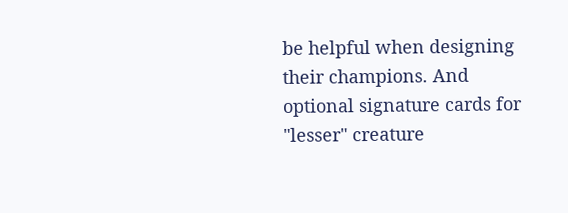be helpful when designing their champions. And optional signature cards for "lesser" creature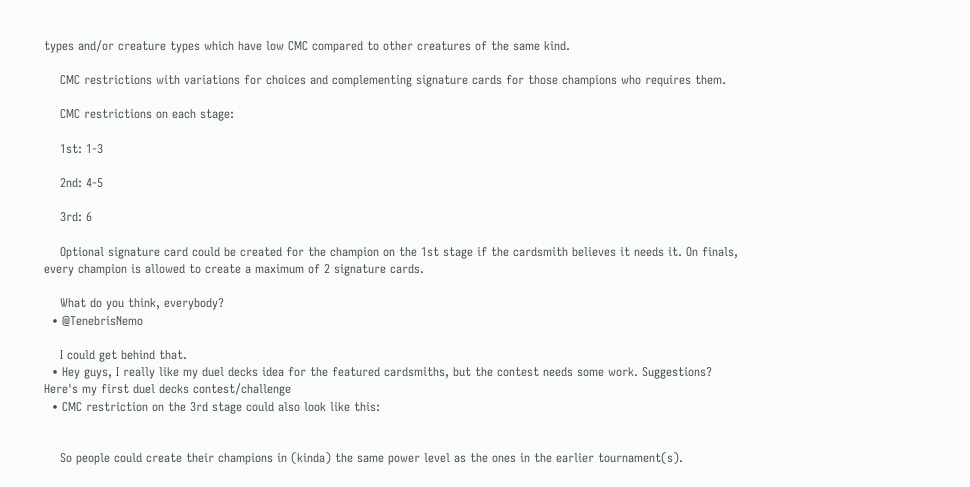types and/or creature types which have low CMC compared to other creatures of the same kind.

    CMC restrictions with variations for choices and complementing signature cards for those champions who requires them.

    CMC restrictions on each stage:

    1st: 1-3

    2nd: 4-5

    3rd: 6

    Optional signature card could be created for the champion on the 1st stage if the cardsmith believes it needs it. On finals, every champion is allowed to create a maximum of 2 signature cards.

    What do you think, everybody?
  • @TenebrisNemo

    I could get behind that.
  • Hey guys, I really like my duel decks idea for the featured cardsmiths, but the contest needs some work. Suggestions? Here's my first duel decks contest/challenge
  • CMC restriction on the 3rd stage could also look like this:


    So people could create their champions in (kinda) the same power level as the ones in the earlier tournament(s).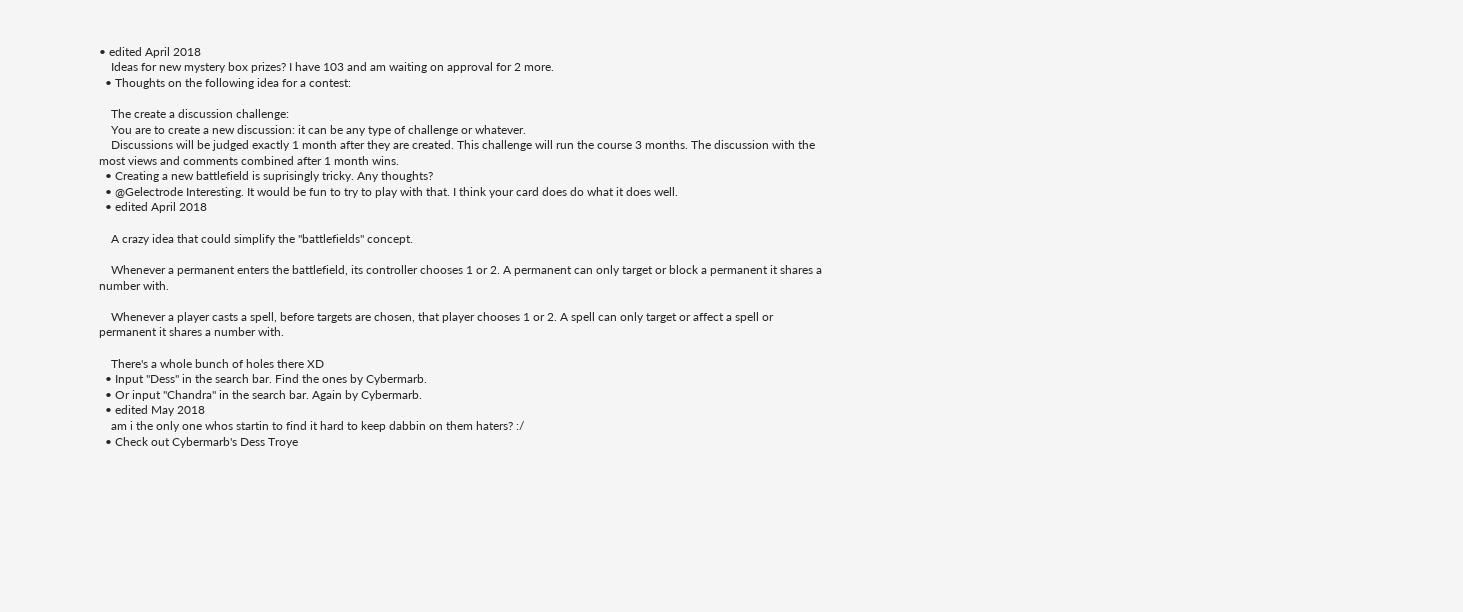• edited April 2018
    Ideas for new mystery box prizes? I have 103 and am waiting on approval for 2 more.
  • Thoughts on the following idea for a contest:

    The create a discussion challenge:
    You are to create a new discussion: it can be any type of challenge or whatever.
    Discussions will be judged exactly 1 month after they are created. This challenge will run the course 3 months. The discussion with the most views and comments combined after 1 month wins.
  • Creating a new battlefield is suprisingly tricky. Any thoughts?
  • @Gelectrode Interesting. It would be fun to try to play with that. I think your card does do what it does well.
  • edited April 2018

    A crazy idea that could simplify the "battlefields" concept.

    Whenever a permanent enters the battlefield, its controller chooses 1 or 2. A permanent can only target or block a permanent it shares a number with.

    Whenever a player casts a spell, before targets are chosen, that player chooses 1 or 2. A spell can only target or affect a spell or permanent it shares a number with.

    There's a whole bunch of holes there XD
  • Input "Dess" in the search bar. Find the ones by Cybermarb.
  • Or input "Chandra" in the search bar. Again by Cybermarb.
  • edited May 2018
    am i the only one whos startin to find it hard to keep dabbin on them haters? :/
  • Check out Cybermarb's Dess Troye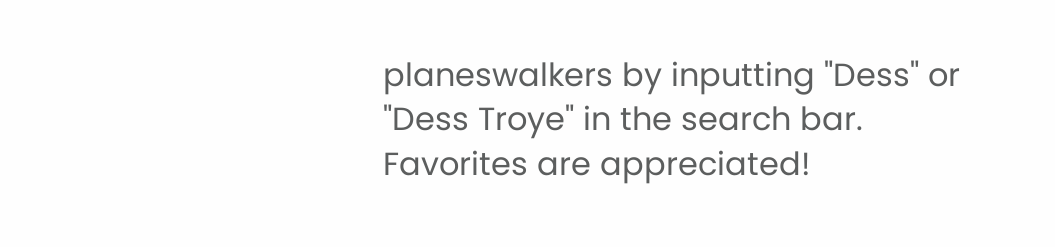planeswalkers by inputting "Dess" or "Dess Troye" in the search bar. Favorites are appreciated!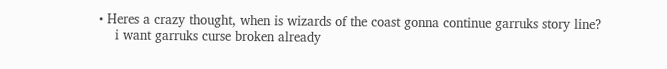• Heres a crazy thought, when is wizards of the coast gonna continue garruks story line?
    i want garruks curse broken already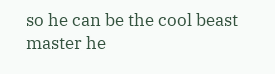so he can be the cool beast master he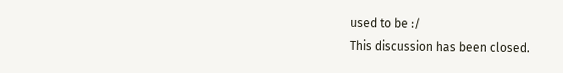used to be :/
This discussion has been closed.